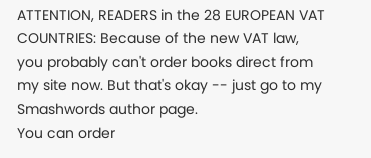ATTENTION, READERS in the 28 EUROPEAN VAT COUNTRIES: Because of the new VAT law, you probably can't order books direct from my site now. But that's okay -- just go to my Smashwords author page.
You can order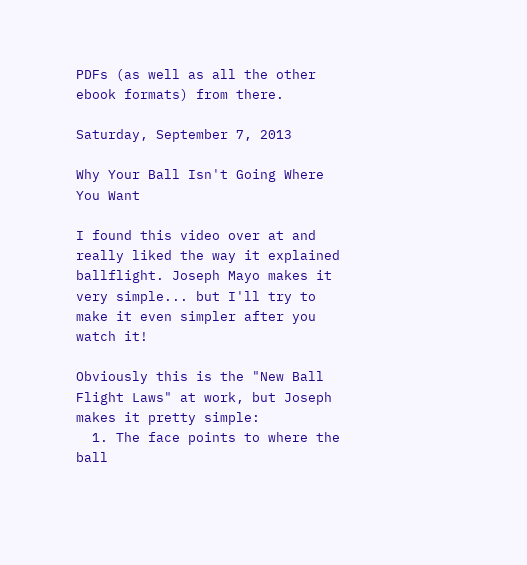PDFs (as well as all the other ebook formats) from there.

Saturday, September 7, 2013

Why Your Ball Isn't Going Where You Want

I found this video over at and really liked the way it explained ballflight. Joseph Mayo makes it very simple... but I'll try to make it even simpler after you watch it!

Obviously this is the "New Ball Flight Laws" at work, but Joseph makes it pretty simple:
  1. The face points to where the ball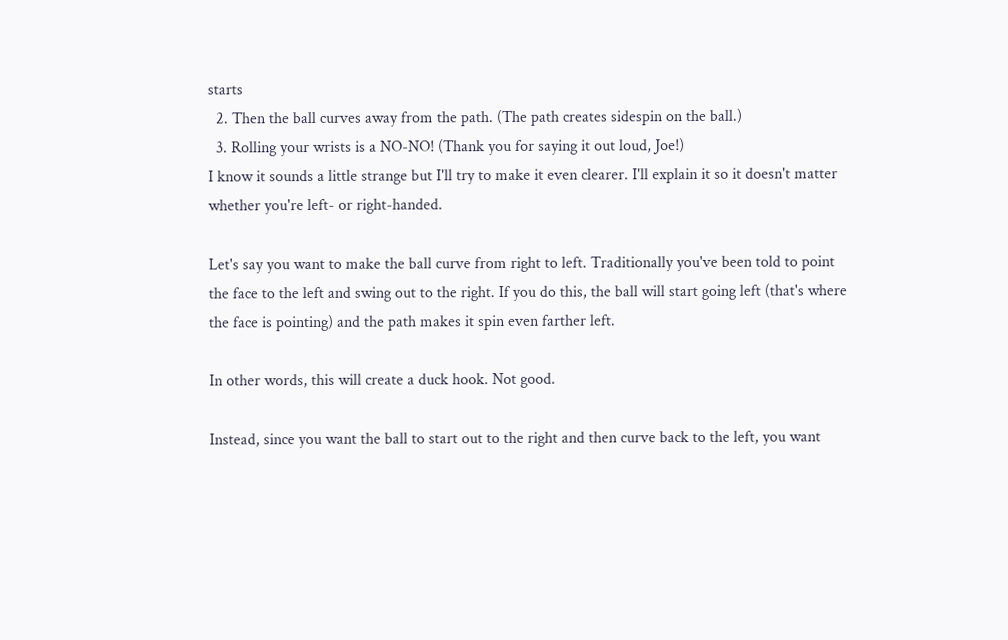starts
  2. Then the ball curves away from the path. (The path creates sidespin on the ball.)
  3. Rolling your wrists is a NO-NO! (Thank you for saying it out loud, Joe!)
I know it sounds a little strange but I'll try to make it even clearer. I'll explain it so it doesn't matter whether you're left- or right-handed.

Let's say you want to make the ball curve from right to left. Traditionally you've been told to point the face to the left and swing out to the right. If you do this, the ball will start going left (that's where the face is pointing) and the path makes it spin even farther left.

In other words, this will create a duck hook. Not good.

Instead, since you want the ball to start out to the right and then curve back to the left, you want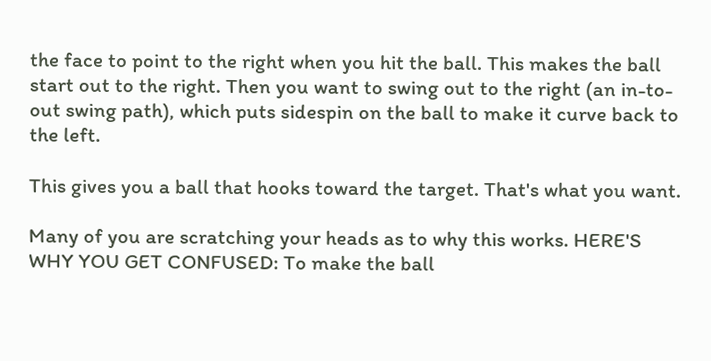the face to point to the right when you hit the ball. This makes the ball start out to the right. Then you want to swing out to the right (an in-to-out swing path), which puts sidespin on the ball to make it curve back to the left.

This gives you a ball that hooks toward the target. That's what you want.

Many of you are scratching your heads as to why this works. HERE'S WHY YOU GET CONFUSED: To make the ball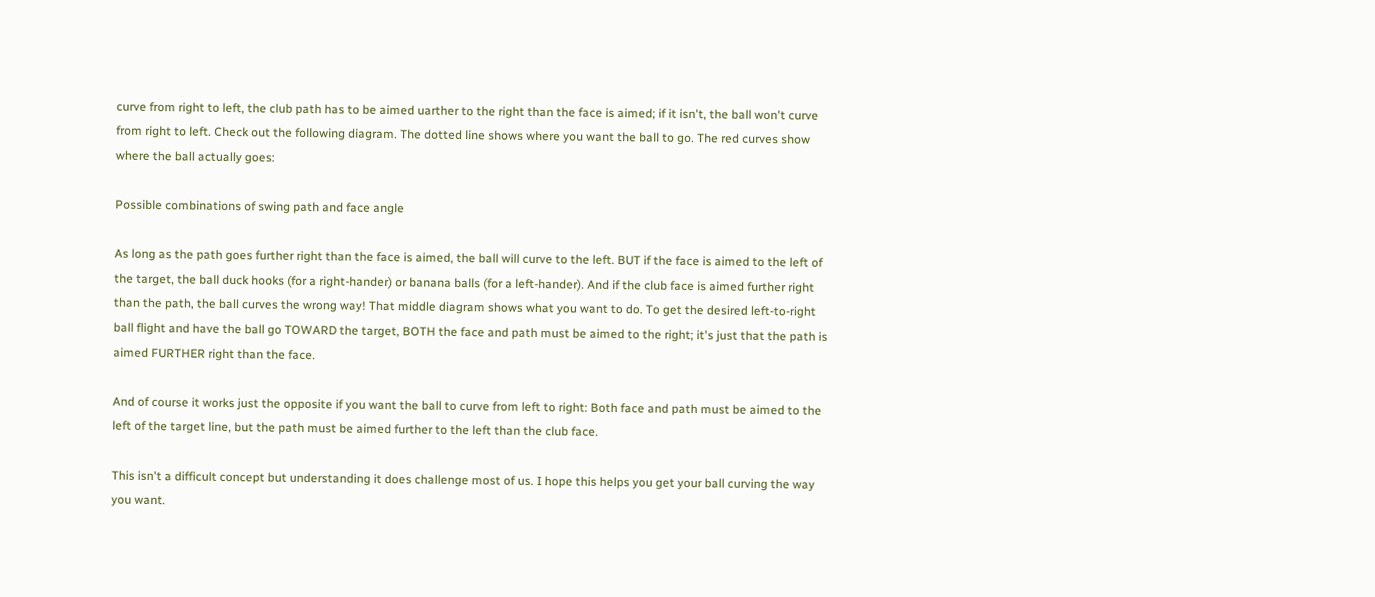curve from right to left, the club path has to be aimed uarther to the right than the face is aimed; if it isn't, the ball won't curve from right to left. Check out the following diagram. The dotted line shows where you want the ball to go. The red curves show where the ball actually goes:

Possible combinations of swing path and face angle

As long as the path goes further right than the face is aimed, the ball will curve to the left. BUT if the face is aimed to the left of the target, the ball duck hooks (for a right-hander) or banana balls (for a left-hander). And if the club face is aimed further right than the path, the ball curves the wrong way! That middle diagram shows what you want to do. To get the desired left-to-right ball flight and have the ball go TOWARD the target, BOTH the face and path must be aimed to the right; it's just that the path is aimed FURTHER right than the face.

And of course it works just the opposite if you want the ball to curve from left to right: Both face and path must be aimed to the left of the target line, but the path must be aimed further to the left than the club face.

This isn't a difficult concept but understanding it does challenge most of us. I hope this helps you get your ball curving the way you want.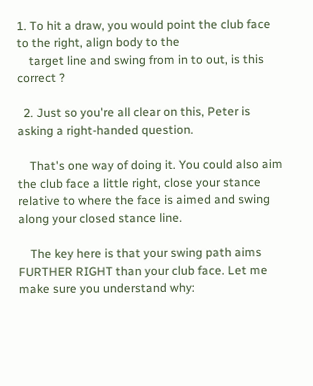1. To hit a draw, you would point the club face to the right, align body to the
    target line and swing from in to out, is this correct ?

  2. Just so you're all clear on this, Peter is asking a right-handed question.

    That's one way of doing it. You could also aim the club face a little right, close your stance relative to where the face is aimed and swing along your closed stance line.

    The key here is that your swing path aims FURTHER RIGHT than your club face. Let me make sure you understand why: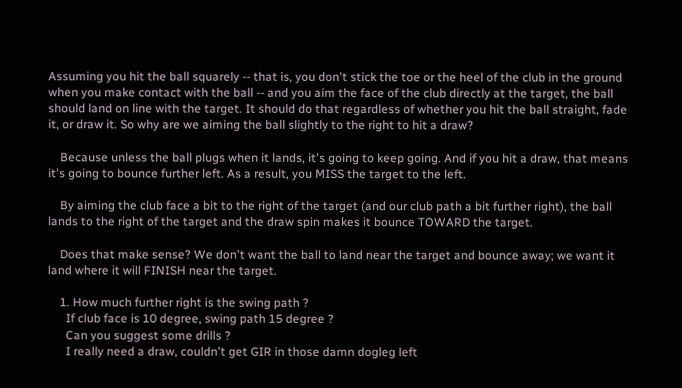Assuming you hit the ball squarely -- that is, you don't stick the toe or the heel of the club in the ground when you make contact with the ball -- and you aim the face of the club directly at the target, the ball should land on line with the target. It should do that regardless of whether you hit the ball straight, fade it, or draw it. So why are we aiming the ball slightly to the right to hit a draw?

    Because unless the ball plugs when it lands, it's going to keep going. And if you hit a draw, that means it's going to bounce further left. As a result, you MISS the target to the left.

    By aiming the club face a bit to the right of the target (and our club path a bit further right), the ball lands to the right of the target and the draw spin makes it bounce TOWARD the target.

    Does that make sense? We don't want the ball to land near the target and bounce away; we want it land where it will FINISH near the target.

    1. How much further right is the swing path ?
      If club face is 10 degree, swing path 15 degree ?
      Can you suggest some drills ?
      I really need a draw, couldn't get GIR in those damn dogleg left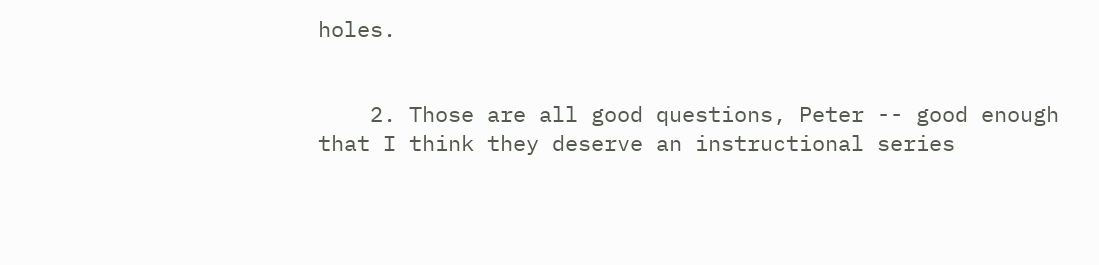holes.


    2. Those are all good questions, Peter -- good enough that I think they deserve an instructional series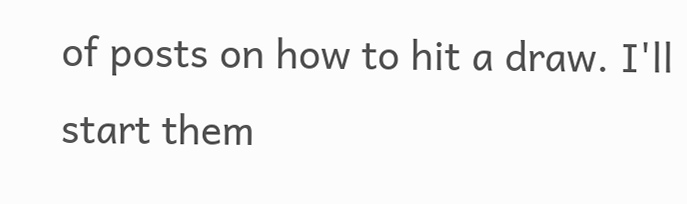of posts on how to hit a draw. I'll start them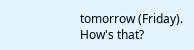tomorrow (Friday). How's that?